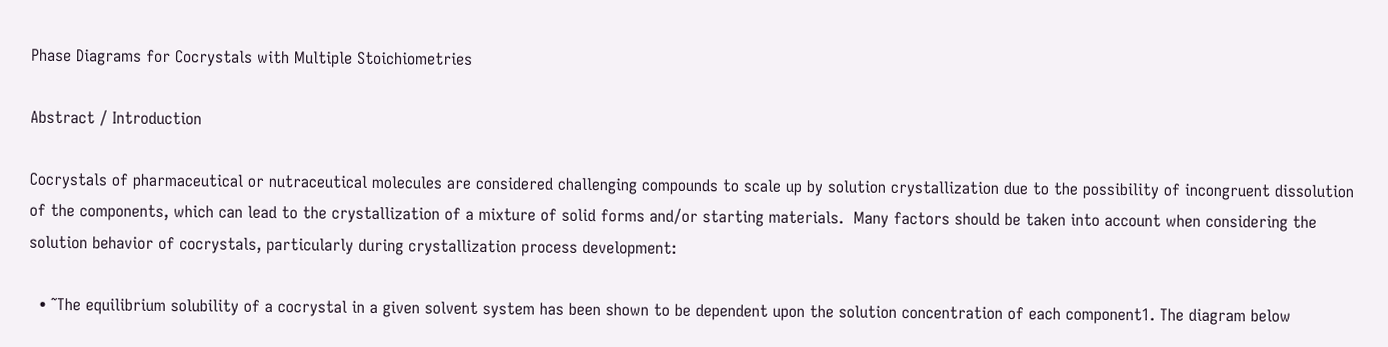Phase Diagrams for Cocrystals with Multiple Stoichiometries

Abstract / Introduction

Cocrystals of pharmaceutical or nutraceutical molecules are considered challenging compounds to scale up by solution crystallization due to the possibility of incongruent dissolution of the components, which can lead to the crystallization of a mixture of solid forms and/or starting materials.  Many factors should be taken into account when considering the solution behavior of cocrystals, particularly during crystallization process development:

  • ˜The equilibrium solubility of a cocrystal in a given solvent system has been shown to be dependent upon the solution concentration of each component1. The diagram below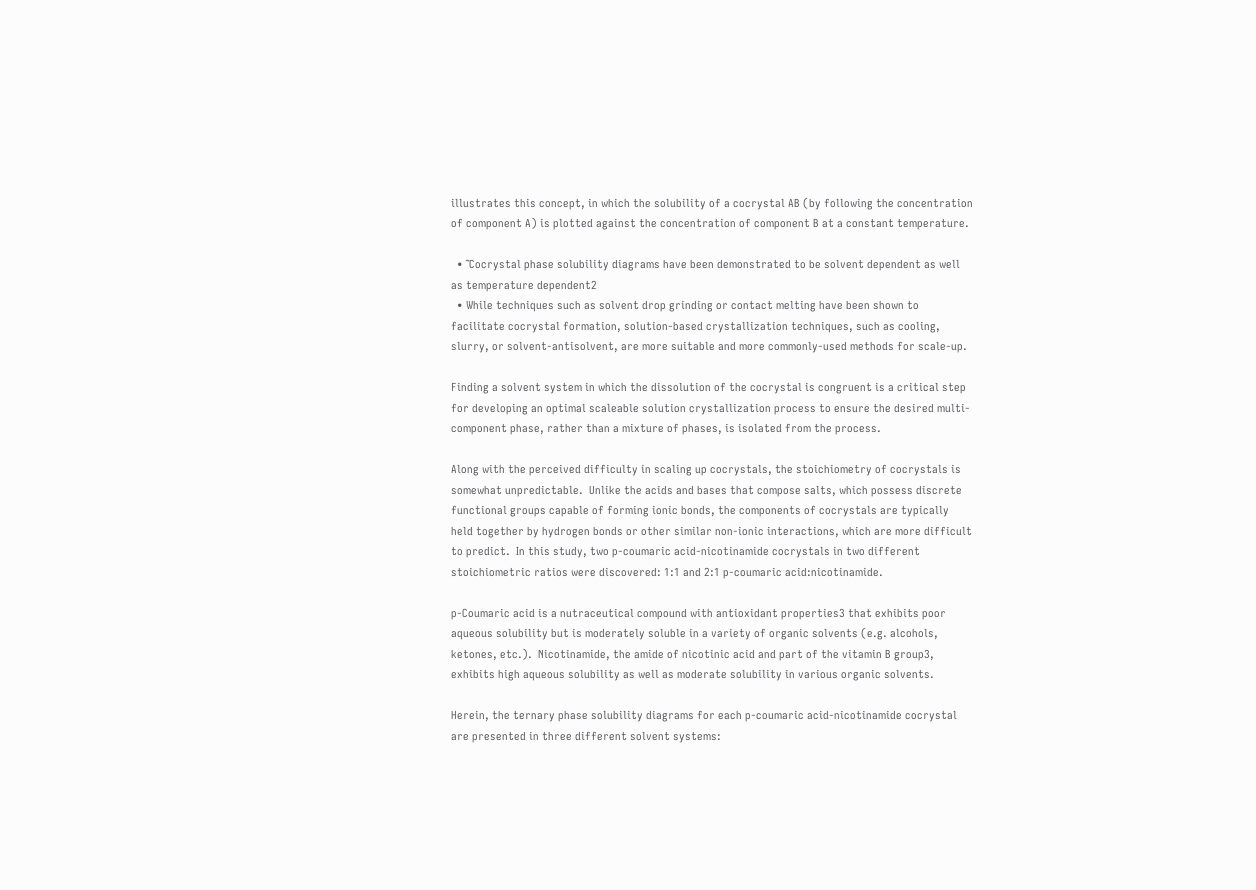illustrates this concept, in which the solubility of a cocrystal AB (by following the concentration of component A) is plotted against the concentration of component B at a constant temperature.

  • ˜Cocrystal phase solubility diagrams have been demonstrated to be solvent dependent as well as temperature dependent2
  • While techniques such as solvent drop grinding or contact melting have been shown to facilitate cocrystal formation, solution-based crystallization techniques, such as cooling, slurry, or solvent-antisolvent, are more suitable and more commonly-used methods for scale-up.

Finding a solvent system in which the dissolution of the cocrystal is congruent is a critical step for developing an optimal scaleable solution crystallization process to ensure the desired multi-component phase, rather than a mixture of phases, is isolated from the process.

Along with the perceived difficulty in scaling up cocrystals, the stoichiometry of cocrystals is somewhat unpredictable.  Unlike the acids and bases that compose salts, which possess discrete functional groups capable of forming ionic bonds, the components of cocrystals are typically held together by hydrogen bonds or other similar non-ionic interactions, which are more difficult to predict.  In this study, two p-coumaric acid-nicotinamide cocrystals in two different stoichiometric ratios were discovered: 1:1 and 2:1 p-coumaric acid:nicotinamide.

p-Coumaric acid is a nutraceutical compound with antioxidant properties3 that exhibits poor aqueous solubility but is moderately soluble in a variety of organic solvents (e.g. alcohols, ketones, etc.).  Nicotinamide, the amide of nicotinic acid and part of the vitamin B group3, exhibits high aqueous solubility as well as moderate solubility in various organic solvents.

Herein, the ternary phase solubility diagrams for each p-coumaric acid-nicotinamide cocrystal are presented in three different solvent systems: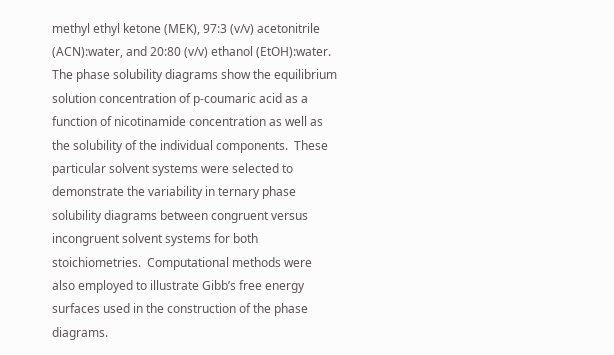methyl ethyl ketone (MEK), 97:3 (v/v) acetonitrile (ACN):water, and 20:80 (v/v) ethanol (EtOH):water.  The phase solubility diagrams show the equilibrium solution concentration of p-coumaric acid as a function of nicotinamide concentration as well as the solubility of the individual components.  These particular solvent systems were selected to demonstrate the variability in ternary phase solubility diagrams between congruent versus incongruent solvent systems for both stoichiometries.  Computational methods were also employed to illustrate Gibb’s free energy surfaces used in the construction of the phase diagrams.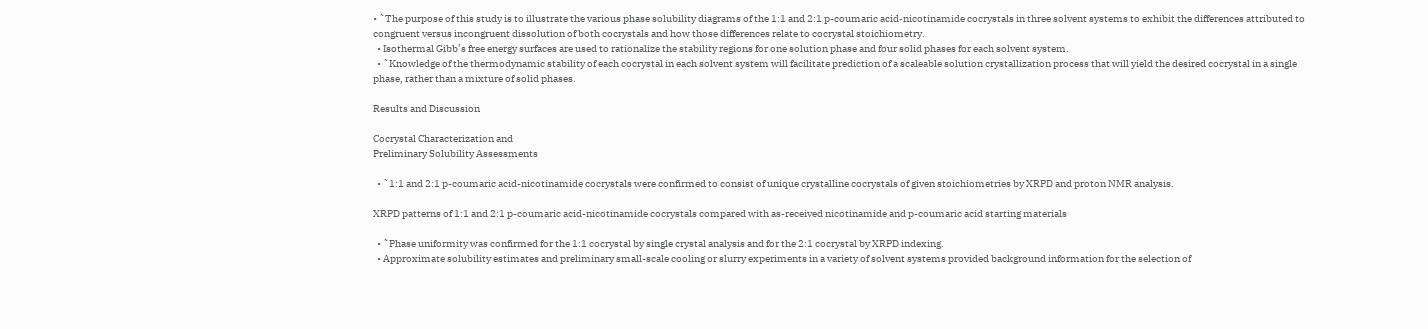• ˜The purpose of this study is to illustrate the various phase solubility diagrams of the 1:1 and 2:1 p-coumaric acid-nicotinamide cocrystals in three solvent systems to exhibit the differences attributed to congruent versus incongruent dissolution of both cocrystals and how those differences relate to cocrystal stoichiometry.
  • Isothermal Gibb’s free energy surfaces are used to rationalize the stability regions for one solution phase and four solid phases for each solvent system.
  • ˜Knowledge of the thermodynamic stability of each cocrystal in each solvent system will facilitate prediction of a scaleable solution crystallization process that will yield the desired cocrystal in a single phase, rather than a mixture of solid phases.

Results and Discussion

Cocrystal Characterization and
Preliminary Solubility Assessments

  • ˜1:1 and 2:1 p-coumaric acid-nicotinamide cocrystals were confirmed to consist of unique crystalline cocrystals of given stoichiometries by XRPD and proton NMR analysis.

XRPD patterns of 1:1 and 2:1 p-coumaric acid-nicotinamide cocrystals compared with as-received nicotinamide and p-coumaric acid starting materials

  • ˜Phase uniformity was confirmed for the 1:1 cocrystal by single crystal analysis and for the 2:1 cocrystal by XRPD indexing.
  • Approximate solubility estimates and preliminary small-scale cooling or slurry experiments in a variety of solvent systems provided background information for the selection of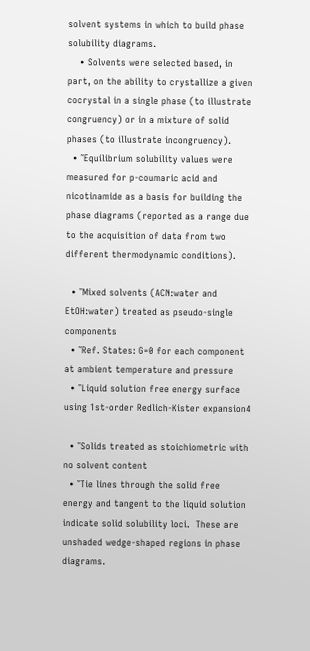solvent systems in which to build phase solubility diagrams.
    • Solvents were selected based, in part, on the ability to crystallize a given cocrystal in a single phase (to illustrate congruency) or in a mixture of solid phases (to illustrate incongruency).
  • ˜Equilibrium solubility values were measured for p-coumaric acid and nicotinamide as a basis for building the phase diagrams (reported as a range due to the acquisition of data from two different thermodynamic conditions).

  • ˜Mixed solvents (ACN:water and EtOH:water) treated as pseudo-single components
  • ˜Ref. States: G=0 for each component at ambient temperature and pressure
  • ˜Liquid solution free energy surface using 1st-order Redlich-Kister expansion4

  • ˜Solids treated as stoichiometric with no solvent content
  • ˜Tie lines through the solid free energy and tangent to the liquid solution indicate solid solubility loci.  These are unshaded wedge-shaped regions in phase diagrams.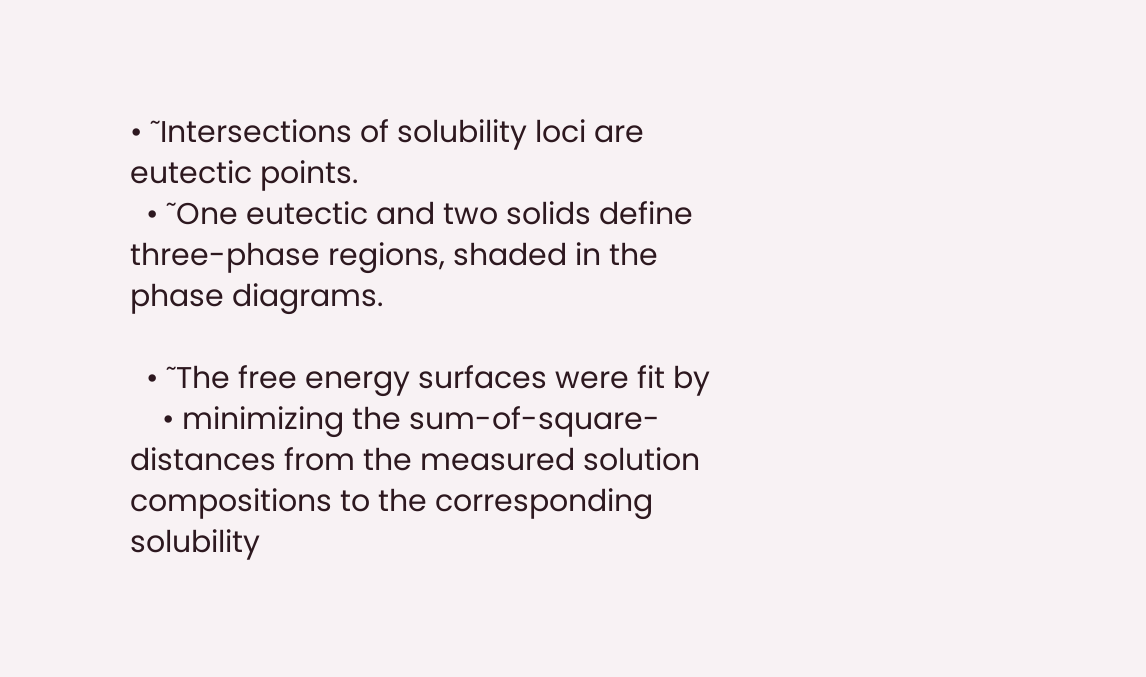• ˜Intersections of solubility loci are eutectic points.
  • ˜One eutectic and two solids define three-phase regions, shaded in the phase diagrams.

  • ˜The free energy surfaces were fit by
    • minimizing the sum-of-square-distances from the measured solution compositions to the corresponding solubility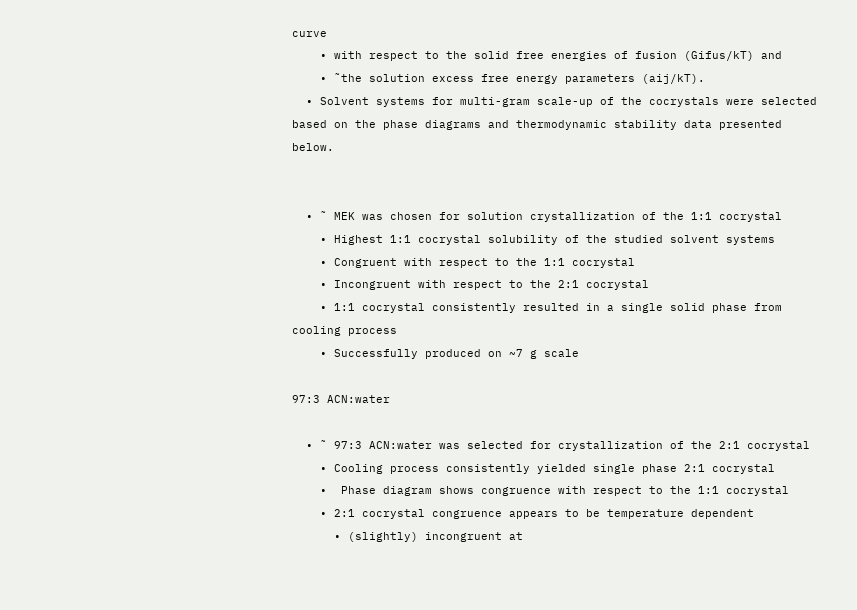curve
    • with respect to the solid free energies of fusion (Gifus/kT) and
    • ˜the solution excess free energy parameters (aij/kT).
  • Solvent systems for multi-gram scale-up of the cocrystals were selected based on the phase diagrams and thermodynamic stability data presented below.


  • ˜ MEK was chosen for solution crystallization of the 1:1 cocrystal
    • Highest 1:1 cocrystal solubility of the studied solvent systems
    • Congruent with respect to the 1:1 cocrystal
    • Incongruent with respect to the 2:1 cocrystal
    • 1:1 cocrystal consistently resulted in a single solid phase from cooling process
    • Successfully produced on ~7 g scale

97:3 ACN:water

  • ˜ 97:3 ACN:water was selected for crystallization of the 2:1 cocrystal
    • Cooling process consistently yielded single phase 2:1 cocrystal
    •  Phase diagram shows congruence with respect to the 1:1 cocrystal
    • 2:1 cocrystal congruence appears to be temperature dependent
      • (slightly) incongruent at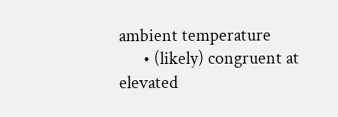ambient temperature
      • (likely) congruent at elevated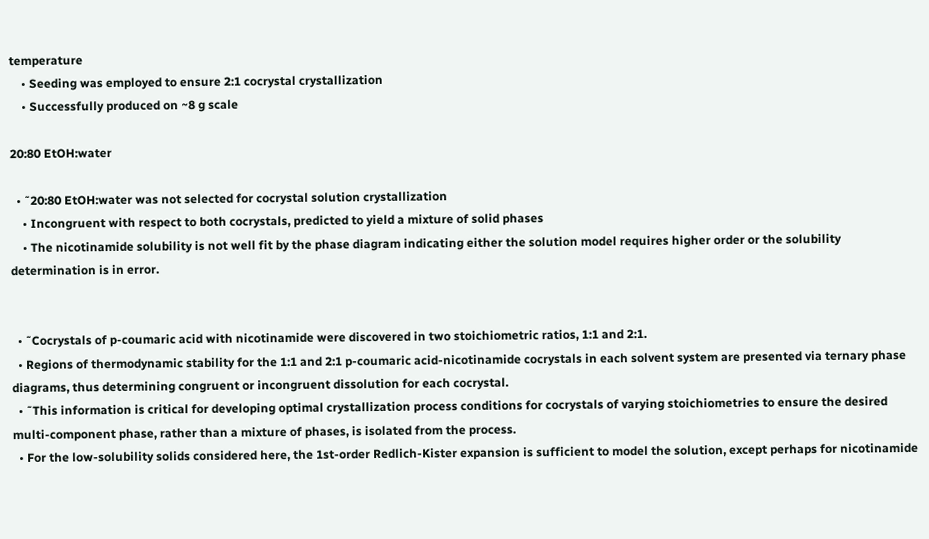temperature
    • Seeding was employed to ensure 2:1 cocrystal crystallization
    • Successfully produced on ~8 g scale

20:80 EtOH:water

  • ˜20:80 EtOH:water was not selected for cocrystal solution crystallization
    • Incongruent with respect to both cocrystals, predicted to yield a mixture of solid phases
    • The nicotinamide solubility is not well fit by the phase diagram indicating either the solution model requires higher order or the solubility determination is in error.


  • ˜Cocrystals of p-coumaric acid with nicotinamide were discovered in two stoichiometric ratios, 1:1 and 2:1.
  • Regions of thermodynamic stability for the 1:1 and 2:1 p-coumaric acid-nicotinamide cocrystals in each solvent system are presented via ternary phase diagrams, thus determining congruent or incongruent dissolution for each cocrystal.
  • ˜This information is critical for developing optimal crystallization process conditions for cocrystals of varying stoichiometries to ensure the desired multi-component phase, rather than a mixture of phases, is isolated from the process.
  • For the low-solubility solids considered here, the 1st-order Redlich-Kister expansion is sufficient to model the solution, except perhaps for nicotinamide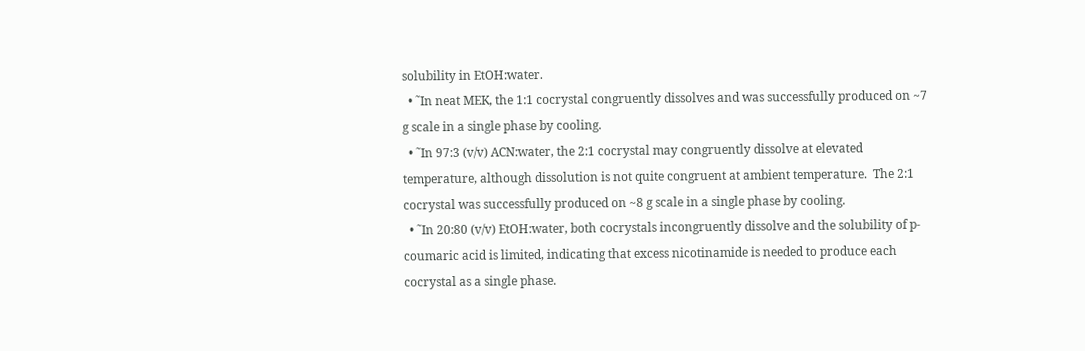solubility in EtOH:water.
  • ˜In neat MEK, the 1:1 cocrystal congruently dissolves and was successfully produced on ~7 g scale in a single phase by cooling.
  • ˜In 97:3 (v/v) ACN:water, the 2:1 cocrystal may congruently dissolve at elevated temperature, although dissolution is not quite congruent at ambient temperature.  The 2:1 cocrystal was successfully produced on ~8 g scale in a single phase by cooling.
  • ˜In 20:80 (v/v) EtOH:water, both cocrystals incongruently dissolve and the solubility of p-coumaric acid is limited, indicating that excess nicotinamide is needed to produce each cocrystal as a single phase.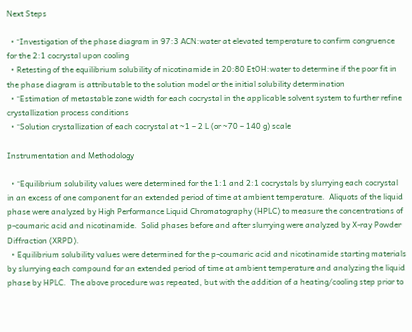Next Steps

  • ˜Investigation of the phase diagram in 97:3 ACN:water at elevated temperature to confirm congruence for the 2:1 cocrystal upon cooling
  • Retesting of the equilibrium solubility of nicotinamide in 20:80 EtOH:water to determine if the poor fit in the phase diagram is attributable to the solution model or the initial solubility determination
  • ˜Estimation of metastable zone width for each cocrystal in the applicable solvent system to further refine crystallization process conditions
  • ˜Solution crystallization of each cocrystal at ~1 – 2 L (or ~70 – 140 g) scale

Instrumentation and Methodology

  • ˜Equilibrium solubility values were determined for the 1:1 and 2:1 cocrystals by slurrying each cocrystal in an excess of one component for an extended period of time at ambient temperature.  Aliquots of the liquid phase were analyzed by High Performance Liquid Chromatography (HPLC) to measure the concentrations of p-coumaric acid and nicotinamide.  Solid phases before and after slurrying were analyzed by X-ray Powder Diffraction (XRPD).
  • Equilibrium solubility values were determined for the p-coumaric acid and nicotinamide starting materials by slurrying each compound for an extended period of time at ambient temperature and analyzing the liquid phase by HPLC.  The above procedure was repeated, but with the addition of a heating/cooling step prior to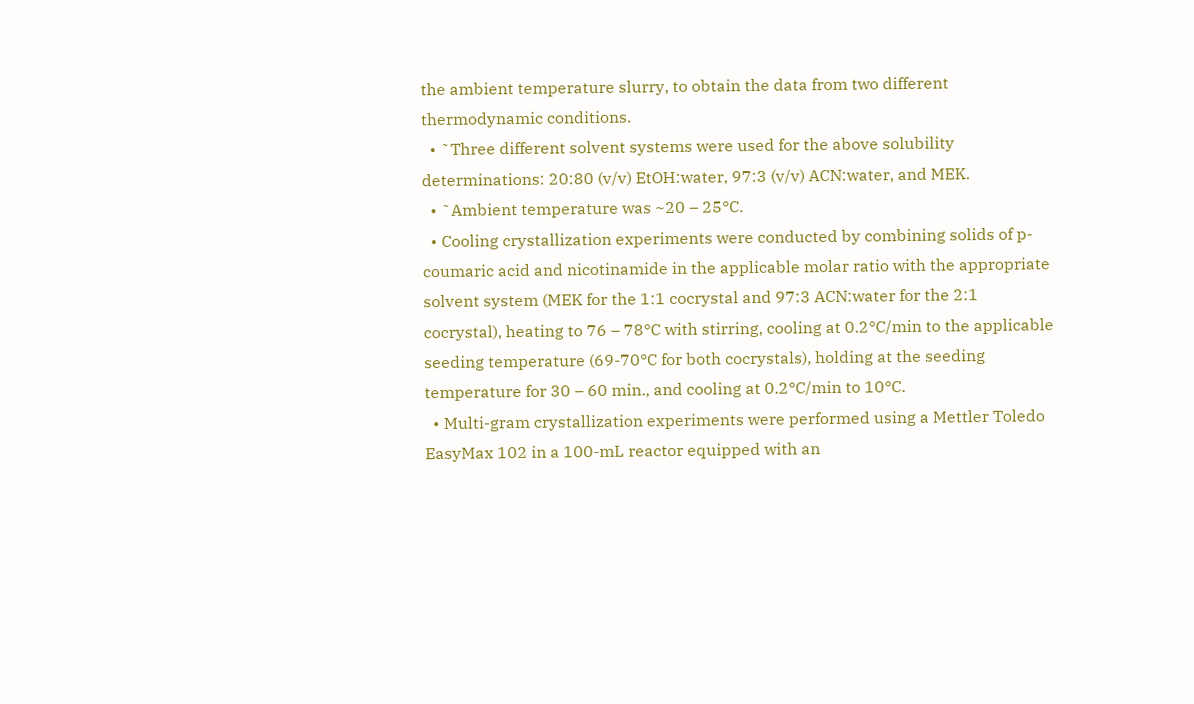the ambient temperature slurry, to obtain the data from two different thermodynamic conditions.
  • ˜Three different solvent systems were used for the above solubility determinations: 20:80 (v/v) EtOH:water, 97:3 (v/v) ACN:water, and MEK.
  • ˜Ambient temperature was ~20 – 25°C.
  • Cooling crystallization experiments were conducted by combining solids of p-coumaric acid and nicotinamide in the applicable molar ratio with the appropriate solvent system (MEK for the 1:1 cocrystal and 97:3 ACN:water for the 2:1 cocrystal), heating to 76 – 78°C with stirring, cooling at 0.2°C/min to the applicable seeding temperature (69-70°C for both cocrystals), holding at the seeding temperature for 30 – 60 min., and cooling at 0.2°C/min to 10°C.
  • Multi-gram crystallization experiments were performed using a Mettler Toledo EasyMax 102 in a 100-mL reactor equipped with an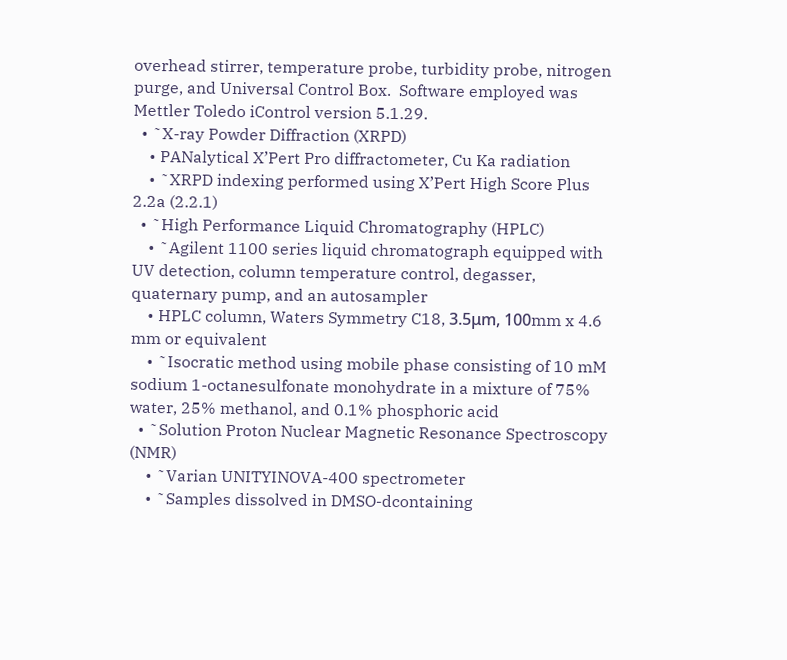overhead stirrer, temperature probe, turbidity probe, nitrogen purge, and Universal Control Box.  Software employed was Mettler Toledo iControl version 5.1.29.
  • ˜X-ray Powder Diffraction (XRPD)
    • PANalytical X’Pert Pro diffractometer, Cu Ka radiation
    • ˜XRPD indexing performed using X’Pert High Score Plus 2.2a (2.2.1)
  • ˜High Performance Liquid Chromatography (HPLC)
    • ˜Agilent 1100 series liquid chromatograph equipped with UV detection, column temperature control, degasser, quaternary pump, and an autosampler
    • HPLC column, Waters Symmetry C18, 3.5μm, 100mm x 4.6 mm or equivalent
    • ˜Isocratic method using mobile phase consisting of 10 mM sodium 1-octanesulfonate monohydrate in a mixture of 75% water, 25% methanol, and 0.1% phosphoric acid
  • ˜Solution Proton Nuclear Magnetic Resonance Spectroscopy (NMR)
    • ˜Varian UNITYINOVA-400 spectrometer
    • ˜Samples dissolved in DMSO-dcontaining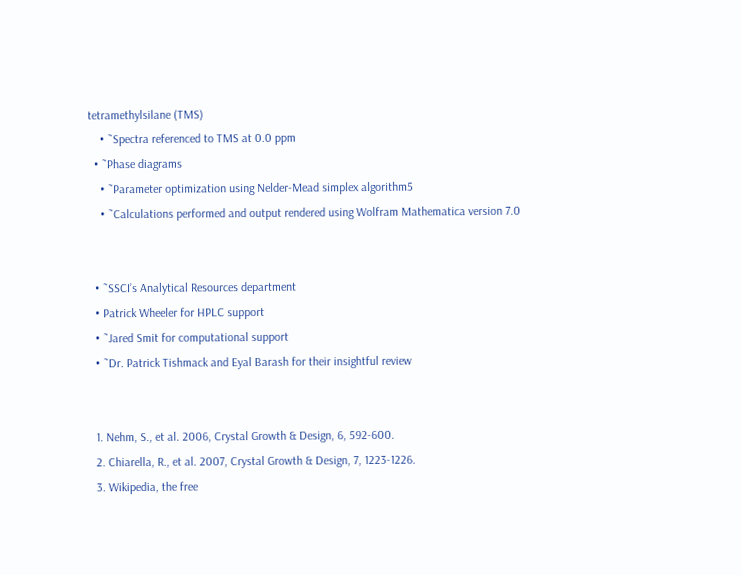tetramethylsilane (TMS)
    • ˜Spectra referenced to TMS at 0.0 ppm
  • ˜Phase diagrams
    • ˜Parameter optimization using Nelder-Mead simplex algorithm5
    • ˜Calculations performed and output rendered using Wolfram Mathematica version 7.0


  • ˜SSCI’s Analytical Resources department
  • Patrick Wheeler for HPLC support
  • ˜Jared Smit for computational support
  • ˜Dr. Patrick Tishmack and Eyal Barash for their insightful review


  1. Nehm, S., et al. 2006, Crystal Growth & Design, 6, 592-600.
  2. Chiarella, R., et al. 2007, Crystal Growth & Design, 7, 1223-1226.
  3. Wikipedia, the free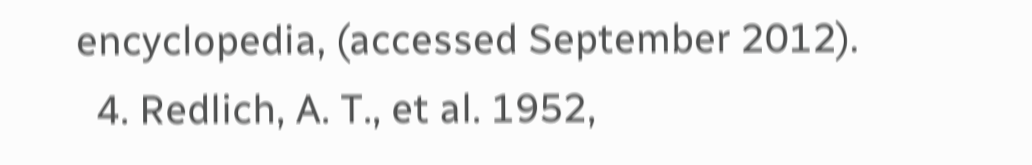encyclopedia, (accessed September 2012).
  4. Redlich, A. T., et al. 1952,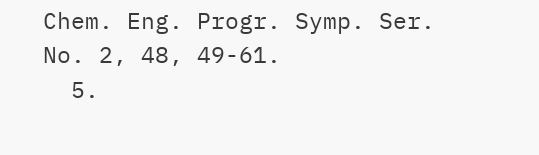Chem. Eng. Progr. Symp. Ser. No. 2, 48, 49-61.
  5.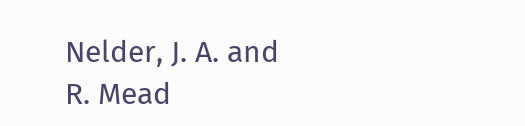Nelder, J. A. and R. Mead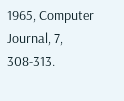1965, Computer Journal, 7, 308-313.